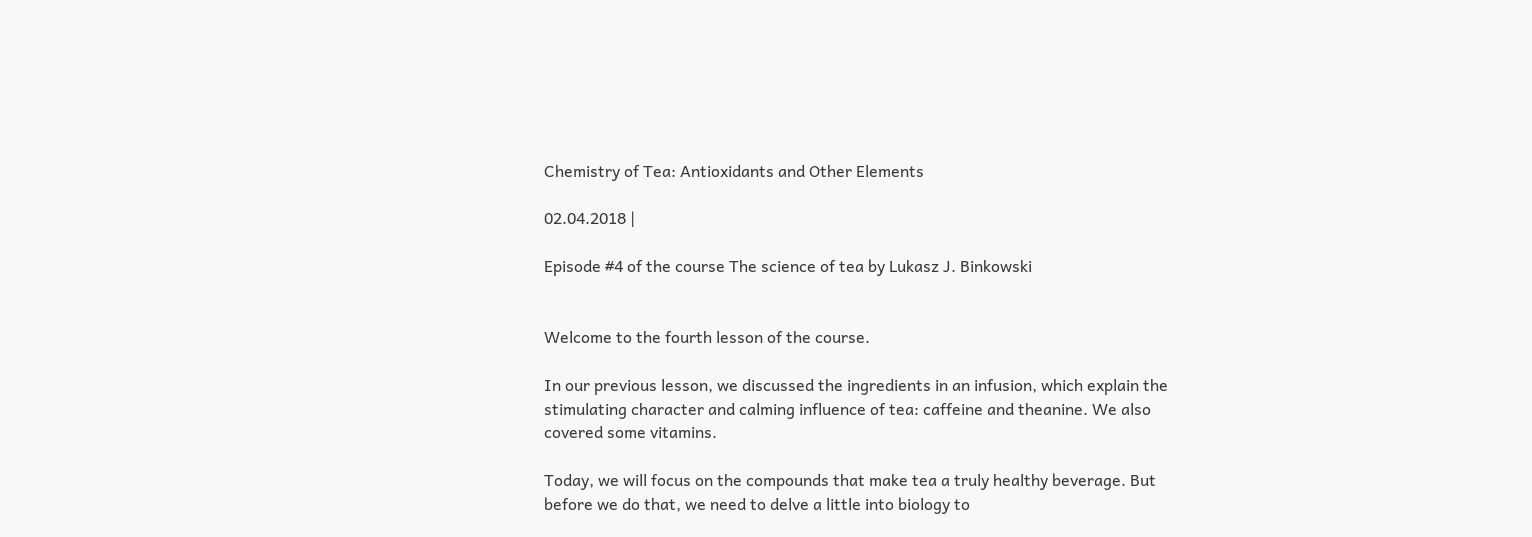Chemistry of Tea: Antioxidants and Other Elements

02.04.2018 |

Episode #4 of the course The science of tea by Lukasz J. Binkowski


Welcome to the fourth lesson of the course.

In our previous lesson, we discussed the ingredients in an infusion, which explain the stimulating character and calming influence of tea: caffeine and theanine. We also covered some vitamins.

Today, we will focus on the compounds that make tea a truly healthy beverage. But before we do that, we need to delve a little into biology to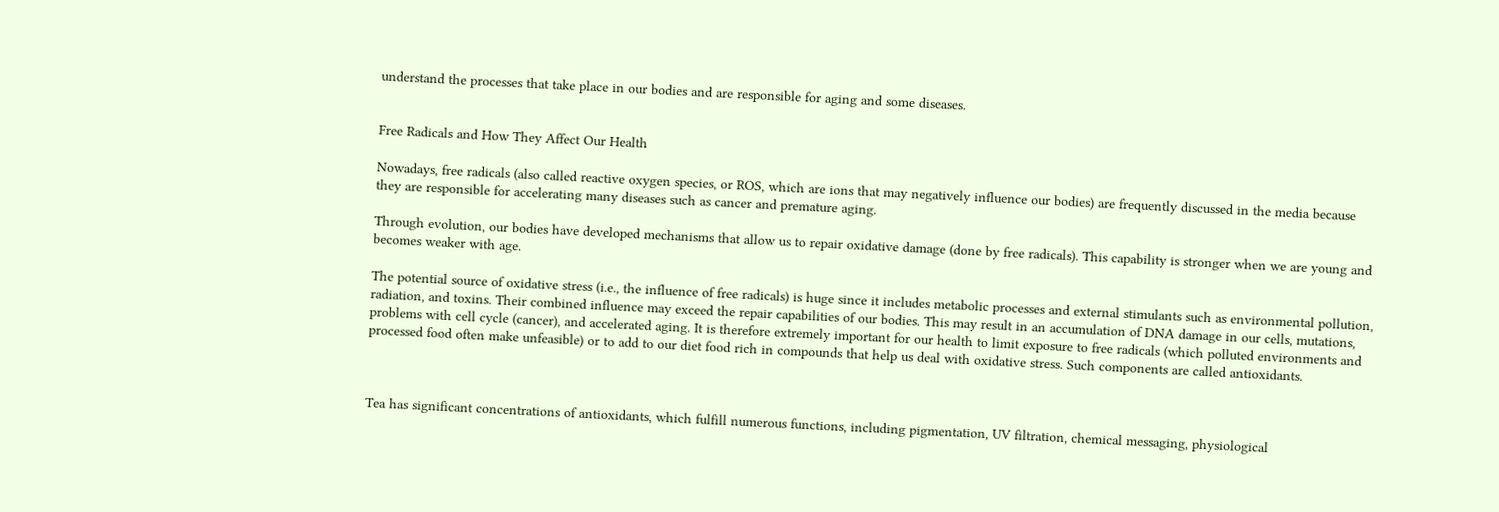understand the processes that take place in our bodies and are responsible for aging and some diseases.


Free Radicals and How They Affect Our Health

Nowadays, free radicals (also called reactive oxygen species, or ROS, which are ions that may negatively influence our bodies) are frequently discussed in the media because they are responsible for accelerating many diseases such as cancer and premature aging.

Through evolution, our bodies have developed mechanisms that allow us to repair oxidative damage (done by free radicals). This capability is stronger when we are young and becomes weaker with age.

The potential source of oxidative stress (i.e., the influence of free radicals) is huge since it includes metabolic processes and external stimulants such as environmental pollution, radiation, and toxins. Their combined influence may exceed the repair capabilities of our bodies. This may result in an accumulation of DNA damage in our cells, mutations, problems with cell cycle (cancer), and accelerated aging. It is therefore extremely important for our health to limit exposure to free radicals (which polluted environments and processed food often make unfeasible) or to add to our diet food rich in compounds that help us deal with oxidative stress. Such components are called antioxidants.



Tea has significant concentrations of antioxidants, which fulfill numerous functions, including pigmentation, UV filtration, chemical messaging, physiological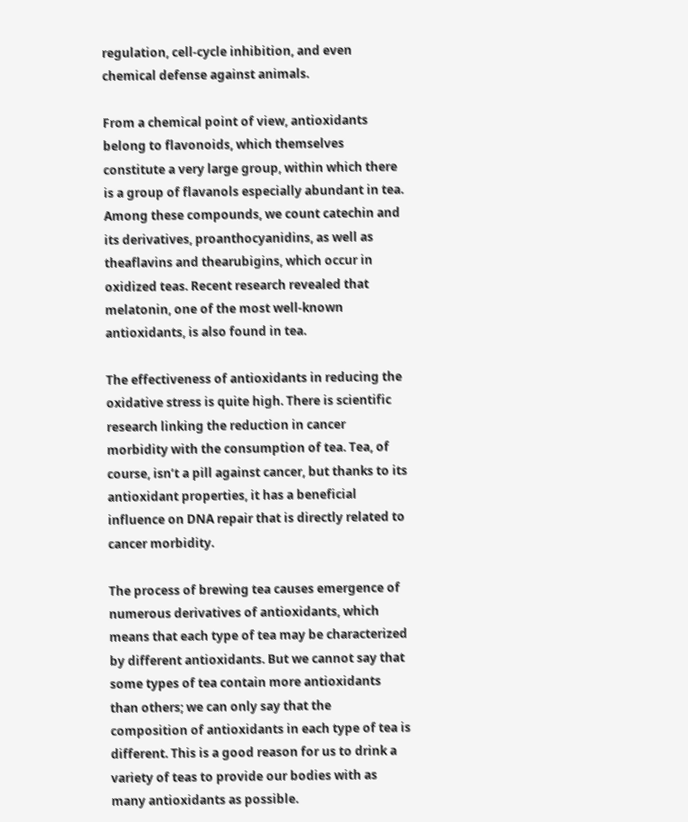regulation, cell-cycle inhibition, and even chemical defense against animals.

From a chemical point of view, antioxidants belong to flavonoids, which themselves constitute a very large group, within which there is a group of flavanols especially abundant in tea. Among these compounds, we count catechin and its derivatives, proanthocyanidins, as well as theaflavins and thearubigins, which occur in oxidized teas. Recent research revealed that melatonin, one of the most well-known antioxidants, is also found in tea.

The effectiveness of antioxidants in reducing the oxidative stress is quite high. There is scientific research linking the reduction in cancer morbidity with the consumption of tea. Tea, of course, isn’t a pill against cancer, but thanks to its antioxidant properties, it has a beneficial influence on DNA repair that is directly related to cancer morbidity.

The process of brewing tea causes emergence of numerous derivatives of antioxidants, which means that each type of tea may be characterized by different antioxidants. But we cannot say that some types of tea contain more antioxidants than others; we can only say that the composition of antioxidants in each type of tea is different. This is a good reason for us to drink a variety of teas to provide our bodies with as many antioxidants as possible.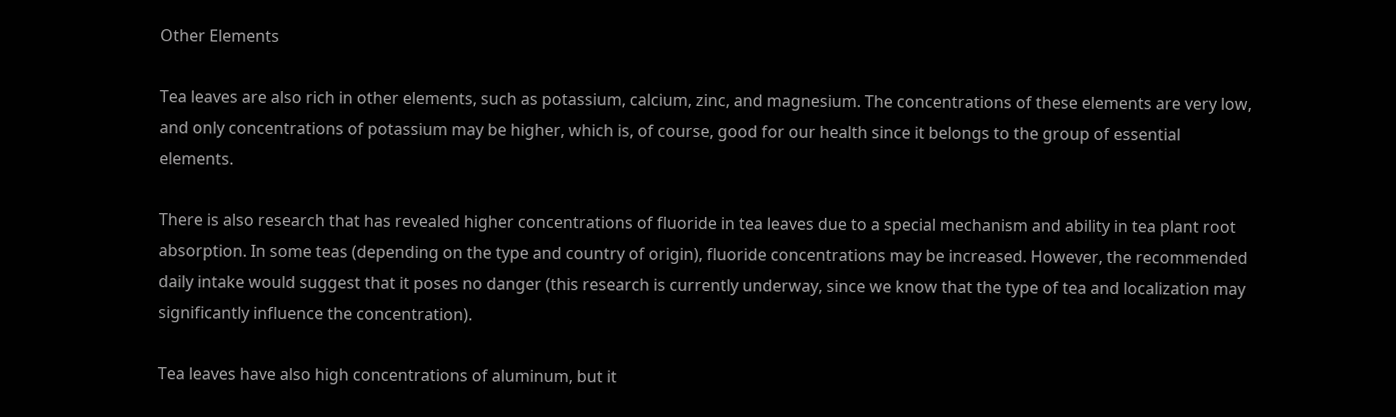Other Elements

Tea leaves are also rich in other elements, such as potassium, calcium, zinc, and magnesium. The concentrations of these elements are very low, and only concentrations of potassium may be higher, which is, of course, good for our health since it belongs to the group of essential elements.

There is also research that has revealed higher concentrations of fluoride in tea leaves due to a special mechanism and ability in tea plant root absorption. In some teas (depending on the type and country of origin), fluoride concentrations may be increased. However, the recommended daily intake would suggest that it poses no danger (this research is currently underway, since we know that the type of tea and localization may significantly influence the concentration).

Tea leaves have also high concentrations of aluminum, but it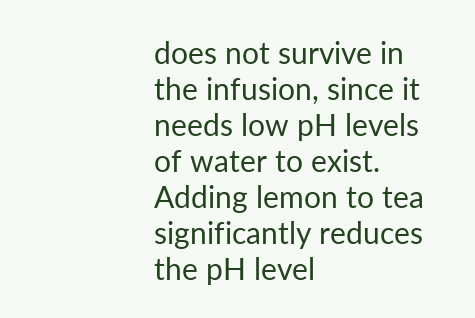does not survive in the infusion, since it needs low pH levels of water to exist. Adding lemon to tea significantly reduces the pH level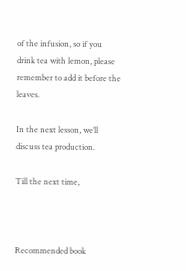of the infusion, so if you drink tea with lemon, please remember to add it before the leaves.

In the next lesson, we’ll discuss tea production.

Till the next time,



Recommended book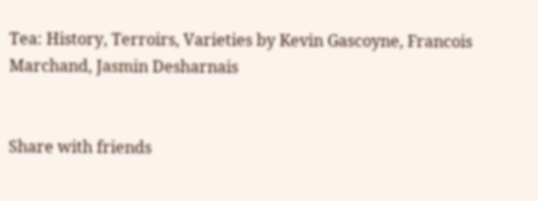Tea: History, Terroirs, Varieties by Kevin Gascoyne, Francois Marchand, Jasmin Desharnais


Share with friends